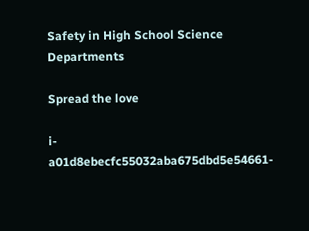Safety in High School Science Departments

Spread the love

i-a01d8ebecfc55032aba675dbd5e54661-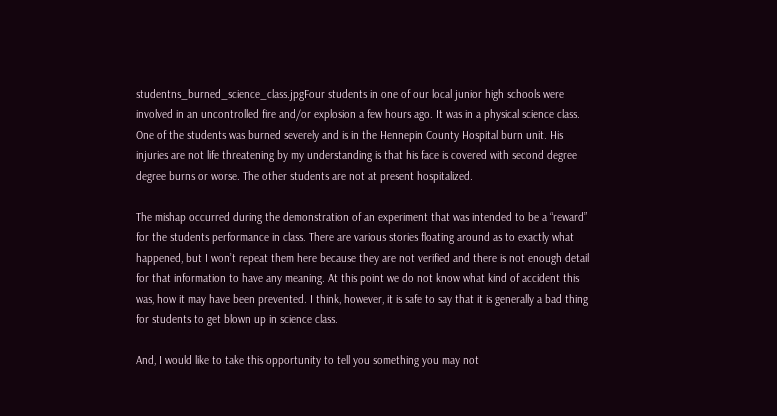studentns_burned_science_class.jpgFour students in one of our local junior high schools were involved in an uncontrolled fire and/or explosion a few hours ago. It was in a physical science class. One of the students was burned severely and is in the Hennepin County Hospital burn unit. His injuries are not life threatening by my understanding is that his face is covered with second degree degree burns or worse. The other students are not at present hospitalized.

The mishap occurred during the demonstration of an experiment that was intended to be a “reward” for the students performance in class. There are various stories floating around as to exactly what happened, but I won’t repeat them here because they are not verified and there is not enough detail for that information to have any meaning. At this point we do not know what kind of accident this was, how it may have been prevented. I think, however, it is safe to say that it is generally a bad thing for students to get blown up in science class.

And, I would like to take this opportunity to tell you something you may not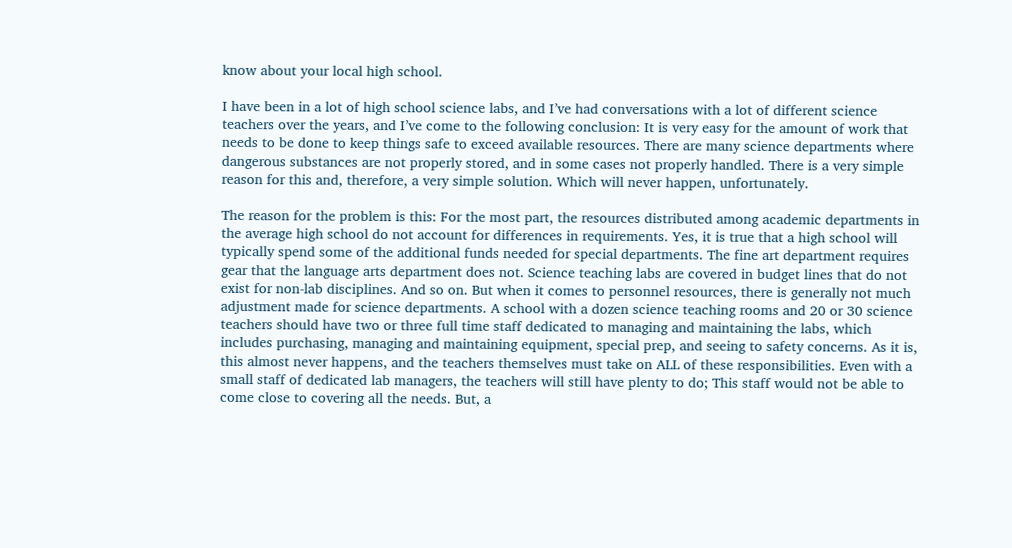know about your local high school.

I have been in a lot of high school science labs, and I’ve had conversations with a lot of different science teachers over the years, and I’ve come to the following conclusion: It is very easy for the amount of work that needs to be done to keep things safe to exceed available resources. There are many science departments where dangerous substances are not properly stored, and in some cases not properly handled. There is a very simple reason for this and, therefore, a very simple solution. Which will never happen, unfortunately.

The reason for the problem is this: For the most part, the resources distributed among academic departments in the average high school do not account for differences in requirements. Yes, it is true that a high school will typically spend some of the additional funds needed for special departments. The fine art department requires gear that the language arts department does not. Science teaching labs are covered in budget lines that do not exist for non-lab disciplines. And so on. But when it comes to personnel resources, there is generally not much adjustment made for science departments. A school with a dozen science teaching rooms and 20 or 30 science teachers should have two or three full time staff dedicated to managing and maintaining the labs, which includes purchasing, managing and maintaining equipment, special prep, and seeing to safety concerns. As it is, this almost never happens, and the teachers themselves must take on ALL of these responsibilities. Even with a small staff of dedicated lab managers, the teachers will still have plenty to do; This staff would not be able to come close to covering all the needs. But, a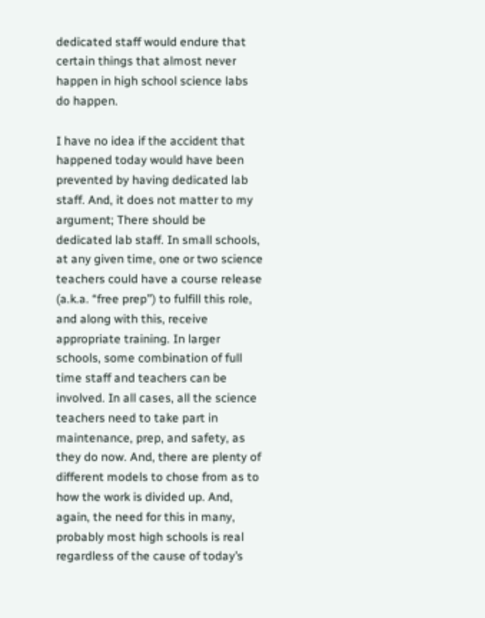dedicated staff would endure that certain things that almost never happen in high school science labs do happen.

I have no idea if the accident that happened today would have been prevented by having dedicated lab staff. And, it does not matter to my argument; There should be dedicated lab staff. In small schools, at any given time, one or two science teachers could have a course release (a.k.a. “free prep”) to fulfill this role, and along with this, receive appropriate training. In larger schools, some combination of full time staff and teachers can be involved. In all cases, all the science teachers need to take part in maintenance, prep, and safety, as they do now. And, there are plenty of different models to chose from as to how the work is divided up. And, again, the need for this in many, probably most high schools is real regardless of the cause of today’s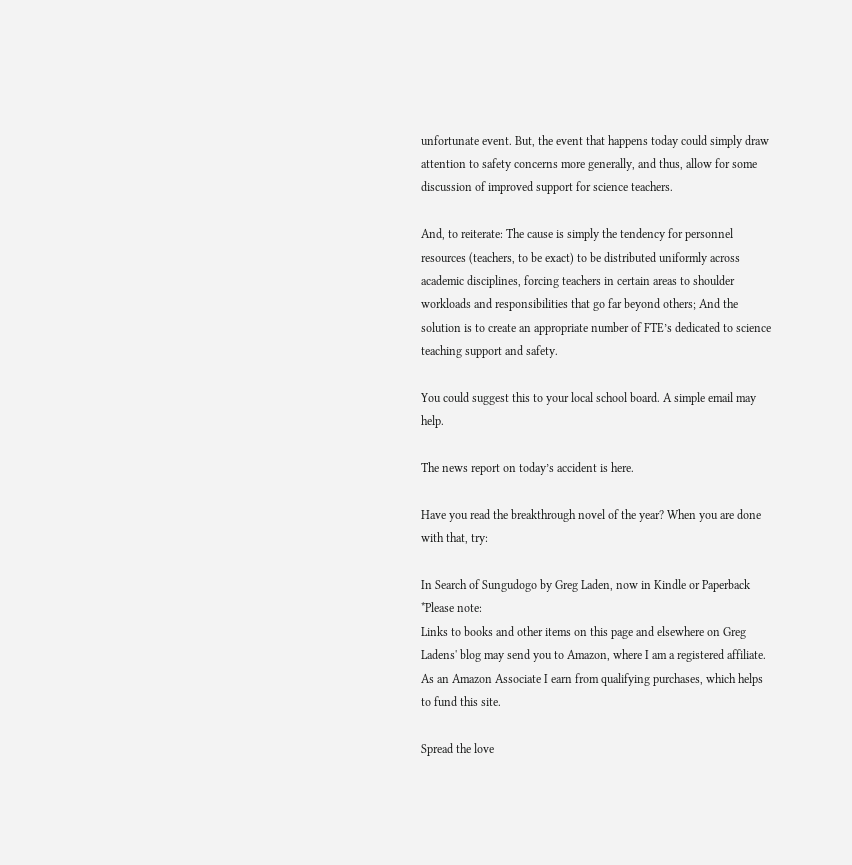unfortunate event. But, the event that happens today could simply draw attention to safety concerns more generally, and thus, allow for some discussion of improved support for science teachers.

And, to reiterate: The cause is simply the tendency for personnel resources (teachers, to be exact) to be distributed uniformly across academic disciplines, forcing teachers in certain areas to shoulder workloads and responsibilities that go far beyond others; And the solution is to create an appropriate number of FTE’s dedicated to science teaching support and safety.

You could suggest this to your local school board. A simple email may help.

The news report on today’s accident is here.

Have you read the breakthrough novel of the year? When you are done with that, try:

In Search of Sungudogo by Greg Laden, now in Kindle or Paperback
*Please note:
Links to books and other items on this page and elsewhere on Greg Ladens' blog may send you to Amazon, where I am a registered affiliate. As an Amazon Associate I earn from qualifying purchases, which helps to fund this site.

Spread the love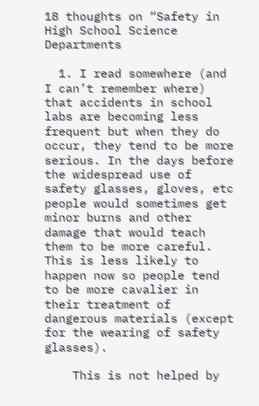18 thoughts on “Safety in High School Science Departments

  1. I read somewhere (and I can’t remember where) that accidents in school labs are becoming less frequent but when they do occur, they tend to be more serious. In the days before the widespread use of safety glasses, gloves, etc people would sometimes get minor burns and other damage that would teach them to be more careful. This is less likely to happen now so people tend to be more cavalier in their treatment of dangerous materials (except for the wearing of safety glasses).

    This is not helped by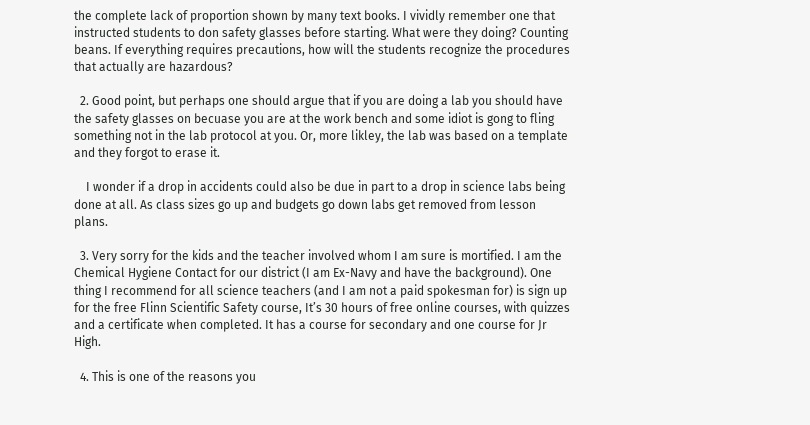the complete lack of proportion shown by many text books. I vividly remember one that instructed students to don safety glasses before starting. What were they doing? Counting beans. If everything requires precautions, how will the students recognize the procedures that actually are hazardous?

  2. Good point, but perhaps one should argue that if you are doing a lab you should have the safety glasses on becuase you are at the work bench and some idiot is gong to fling something not in the lab protocol at you. Or, more likley, the lab was based on a template and they forgot to erase it.

    I wonder if a drop in accidents could also be due in part to a drop in science labs being done at all. As class sizes go up and budgets go down labs get removed from lesson plans.

  3. Very sorry for the kids and the teacher involved whom I am sure is mortified. I am the Chemical Hygiene Contact for our district (I am Ex-Navy and have the background). One thing I recommend for all science teachers (and I am not a paid spokesman for) is sign up for the free Flinn Scientific Safety course, It’s 30 hours of free online courses, with quizzes and a certificate when completed. It has a course for secondary and one course for Jr High.

  4. This is one of the reasons you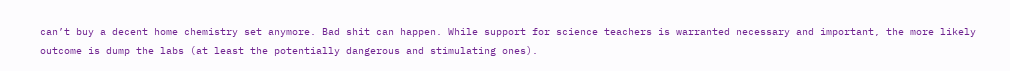can’t buy a decent home chemistry set anymore. Bad shit can happen. While support for science teachers is warranted necessary and important, the more likely outcome is dump the labs (at least the potentially dangerous and stimulating ones).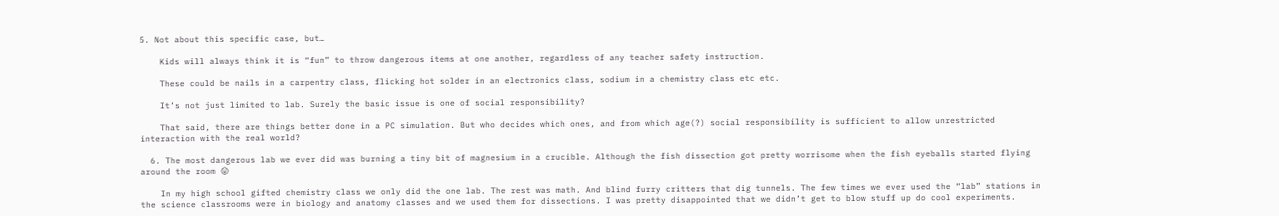5. Not about this specific case, but…

    Kids will always think it is “fun” to throw dangerous items at one another, regardless of any teacher safety instruction.

    These could be nails in a carpentry class, flicking hot solder in an electronics class, sodium in a chemistry class etc etc.

    It’s not just limited to lab. Surely the basic issue is one of social responsibility?

    That said, there are things better done in a PC simulation. But who decides which ones, and from which age(?) social responsibility is sufficient to allow unrestricted interaction with the real world?

  6. The most dangerous lab we ever did was burning a tiny bit of magnesium in a crucible. Although the fish dissection got pretty worrisome when the fish eyeballs started flying around the room 😛

    In my high school gifted chemistry class we only did the one lab. The rest was math. And blind furry critters that dig tunnels. The few times we ever used the “lab” stations in the science classrooms were in biology and anatomy classes and we used them for dissections. I was pretty disappointed that we didn’t get to blow stuff up do cool experiments.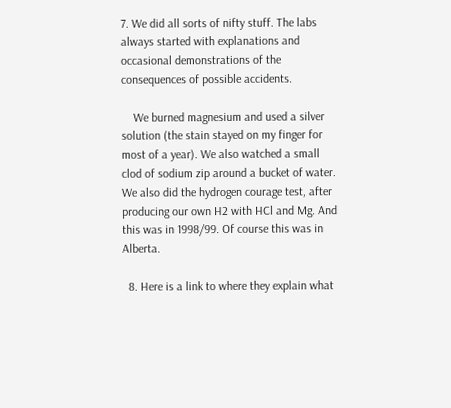7. We did all sorts of nifty stuff. The labs always started with explanations and occasional demonstrations of the consequences of possible accidents.

    We burned magnesium and used a silver solution (the stain stayed on my finger for most of a year). We also watched a small clod of sodium zip around a bucket of water. We also did the hydrogen courage test, after producing our own H2 with HCl and Mg. And this was in 1998/99. Of course this was in Alberta.

  8. Here is a link to where they explain what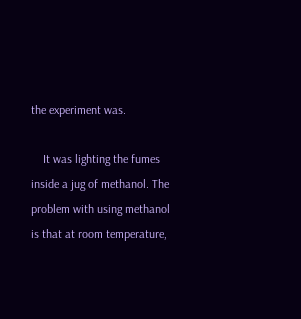the experiment was.

    It was lighting the fumes inside a jug of methanol. The problem with using methanol is that at room temperature,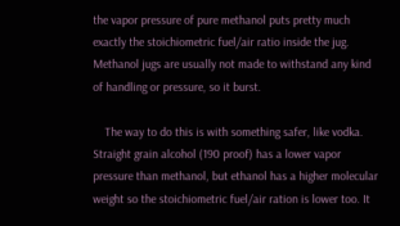the vapor pressure of pure methanol puts pretty much exactly the stoichiometric fuel/air ratio inside the jug. Methanol jugs are usually not made to withstand any kind of handling or pressure, so it burst.

    The way to do this is with something safer, like vodka. Straight grain alcohol (190 proof) has a lower vapor pressure than methanol, but ethanol has a higher molecular weight so the stoichiometric fuel/air ration is lower too. It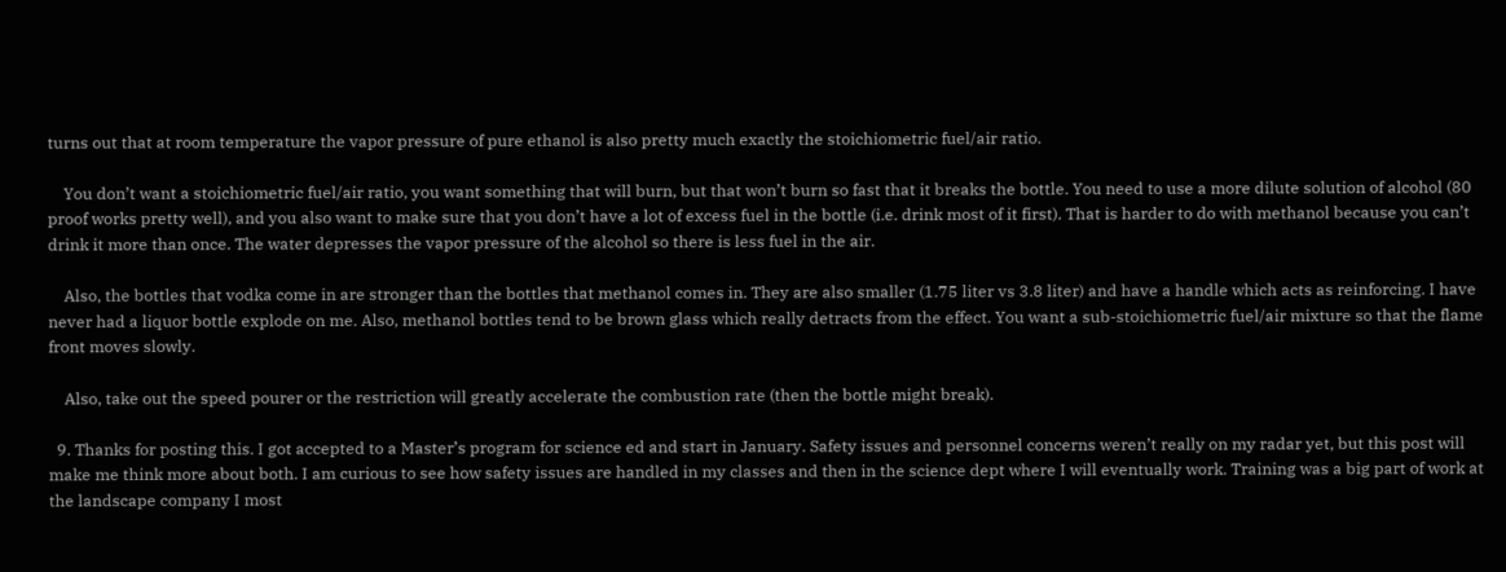turns out that at room temperature the vapor pressure of pure ethanol is also pretty much exactly the stoichiometric fuel/air ratio.

    You don’t want a stoichiometric fuel/air ratio, you want something that will burn, but that won’t burn so fast that it breaks the bottle. You need to use a more dilute solution of alcohol (80 proof works pretty well), and you also want to make sure that you don’t have a lot of excess fuel in the bottle (i.e. drink most of it first). That is harder to do with methanol because you can’t drink it more than once. The water depresses the vapor pressure of the alcohol so there is less fuel in the air.

    Also, the bottles that vodka come in are stronger than the bottles that methanol comes in. They are also smaller (1.75 liter vs 3.8 liter) and have a handle which acts as reinforcing. I have never had a liquor bottle explode on me. Also, methanol bottles tend to be brown glass which really detracts from the effect. You want a sub-stoichiometric fuel/air mixture so that the flame front moves slowly.

    Also, take out the speed pourer or the restriction will greatly accelerate the combustion rate (then the bottle might break).

  9. Thanks for posting this. I got accepted to a Master’s program for science ed and start in January. Safety issues and personnel concerns weren’t really on my radar yet, but this post will make me think more about both. I am curious to see how safety issues are handled in my classes and then in the science dept where I will eventually work. Training was a big part of work at the landscape company I most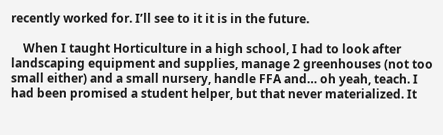recently worked for. I’ll see to it it is in the future.

    When I taught Horticulture in a high school, I had to look after landscaping equipment and supplies, manage 2 greenhouses (not too small either) and a small nursery, handle FFA and… oh yeah, teach. I had been promised a student helper, but that never materialized. It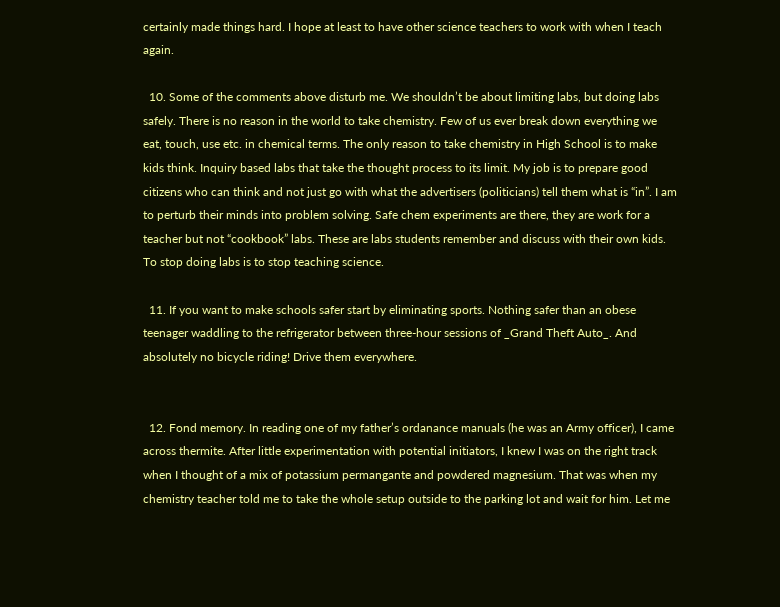certainly made things hard. I hope at least to have other science teachers to work with when I teach again.

  10. Some of the comments above disturb me. We shouldn’t be about limiting labs, but doing labs safely. There is no reason in the world to take chemistry. Few of us ever break down everything we eat, touch, use etc. in chemical terms. The only reason to take chemistry in High School is to make kids think. Inquiry based labs that take the thought process to its limit. My job is to prepare good citizens who can think and not just go with what the advertisers (politicians) tell them what is “in”. I am to perturb their minds into problem solving. Safe chem experiments are there, they are work for a teacher but not “cookbook” labs. These are labs students remember and discuss with their own kids. To stop doing labs is to stop teaching science.

  11. If you want to make schools safer start by eliminating sports. Nothing safer than an obese teenager waddling to the refrigerator between three-hour sessions of _Grand Theft Auto_. And absolutely no bicycle riding! Drive them everywhere.


  12. Fond memory. In reading one of my father’s ordanance manuals (he was an Army officer), I came across thermite. After little experimentation with potential initiators, I knew I was on the right track when I thought of a mix of potassium permangante and powdered magnesium. That was when my chemistry teacher told me to take the whole setup outside to the parking lot and wait for him. Let me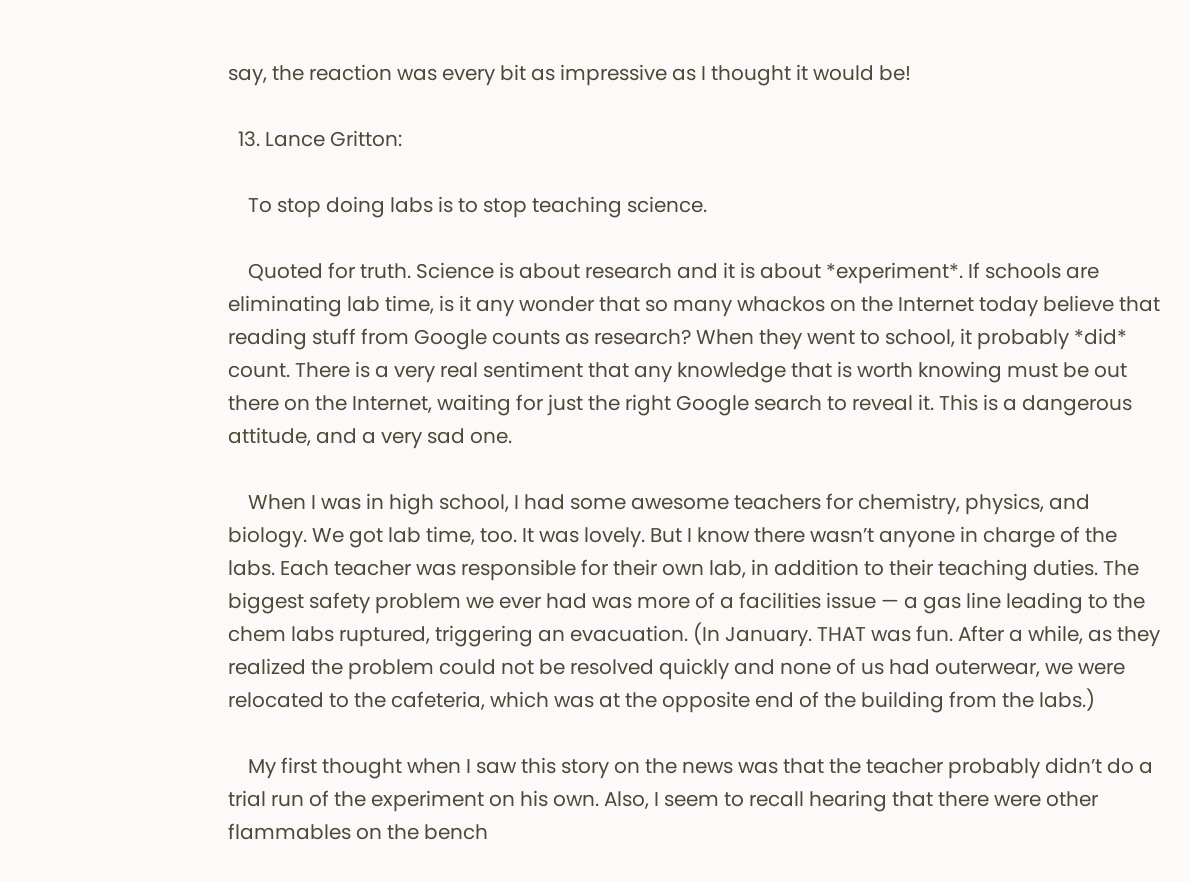say, the reaction was every bit as impressive as I thought it would be!

  13. Lance Gritton:

    To stop doing labs is to stop teaching science.

    Quoted for truth. Science is about research and it is about *experiment*. If schools are eliminating lab time, is it any wonder that so many whackos on the Internet today believe that reading stuff from Google counts as research? When they went to school, it probably *did* count. There is a very real sentiment that any knowledge that is worth knowing must be out there on the Internet, waiting for just the right Google search to reveal it. This is a dangerous attitude, and a very sad one.

    When I was in high school, I had some awesome teachers for chemistry, physics, and biology. We got lab time, too. It was lovely. But I know there wasn’t anyone in charge of the labs. Each teacher was responsible for their own lab, in addition to their teaching duties. The biggest safety problem we ever had was more of a facilities issue — a gas line leading to the chem labs ruptured, triggering an evacuation. (In January. THAT was fun. After a while, as they realized the problem could not be resolved quickly and none of us had outerwear, we were relocated to the cafeteria, which was at the opposite end of the building from the labs.)

    My first thought when I saw this story on the news was that the teacher probably didn’t do a trial run of the experiment on his own. Also, I seem to recall hearing that there were other flammables on the bench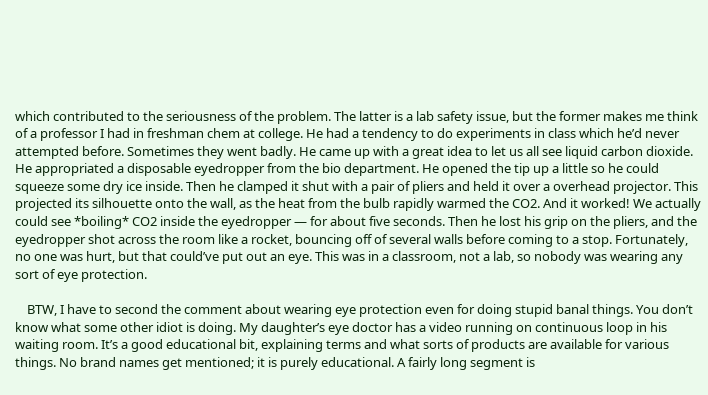which contributed to the seriousness of the problem. The latter is a lab safety issue, but the former makes me think of a professor I had in freshman chem at college. He had a tendency to do experiments in class which he’d never attempted before. Sometimes they went badly. He came up with a great idea to let us all see liquid carbon dioxide. He appropriated a disposable eyedropper from the bio department. He opened the tip up a little so he could squeeze some dry ice inside. Then he clamped it shut with a pair of pliers and held it over a overhead projector. This projected its silhouette onto the wall, as the heat from the bulb rapidly warmed the CO2. And it worked! We actually could see *boiling* CO2 inside the eyedropper — for about five seconds. Then he lost his grip on the pliers, and the eyedropper shot across the room like a rocket, bouncing off of several walls before coming to a stop. Fortunately, no one was hurt, but that could’ve put out an eye. This was in a classroom, not a lab, so nobody was wearing any sort of eye protection.

    BTW, I have to second the comment about wearing eye protection even for doing stupid banal things. You don’t know what some other idiot is doing. My daughter’s eye doctor has a video running on continuous loop in his waiting room. It’s a good educational bit, explaining terms and what sorts of products are available for various things. No brand names get mentioned; it is purely educational. A fairly long segment is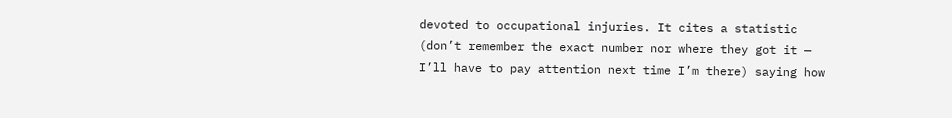devoted to occupational injuries. It cites a statistic (don’t remember the exact number nor where they got it — I’ll have to pay attention next time I’m there) saying how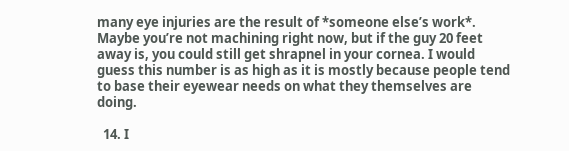many eye injuries are the result of *someone else’s work*. Maybe you’re not machining right now, but if the guy 20 feet away is, you could still get shrapnel in your cornea. I would guess this number is as high as it is mostly because people tend to base their eyewear needs on what they themselves are doing.

  14. I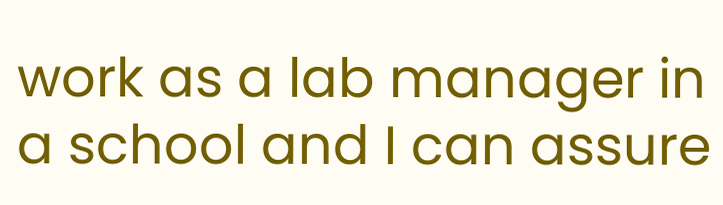work as a lab manager in a school and I can assure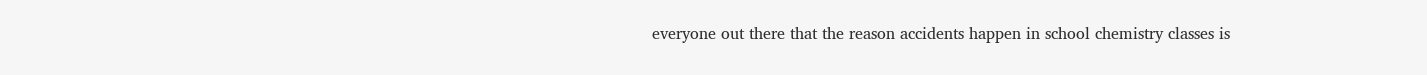everyone out there that the reason accidents happen in school chemistry classes is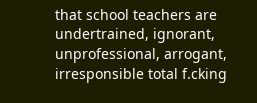that school teachers are undertrained, ignorant, unprofessional, arrogant, irresponsible total f.cking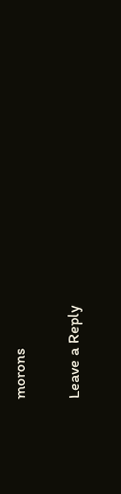morons

Leave a Reply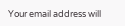Your email address will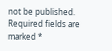not be published. Required fields are marked *